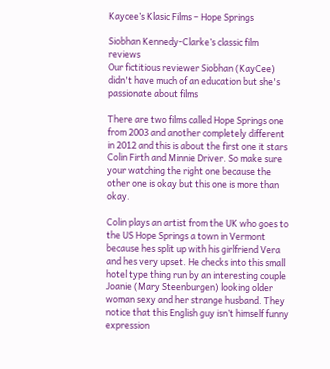Kaycee’s Klasic Films – Hope Springs

Siobhan Kennedy-Clarke’s classic film reviews
Our fictitious reviewer Siobhan (KayCee) didn't have much of an education but she's passionate about films

There are two films called Hope Springs one from 2003 and another completely different in 2012 and this is about the first one it stars Colin Firth and Minnie Driver. So make sure your watching the right one because the other one is okay but this one is more than okay.

Colin plays an artist from the UK who goes to the US Hope Springs a town in Vermont because hes split up with his girlfriend Vera and hes very upset. He checks into this small hotel type thing run by an interesting couple Joanie (Mary Steenburgen) looking older woman sexy and her strange husband. They notice that this English guy isn’t himself funny expression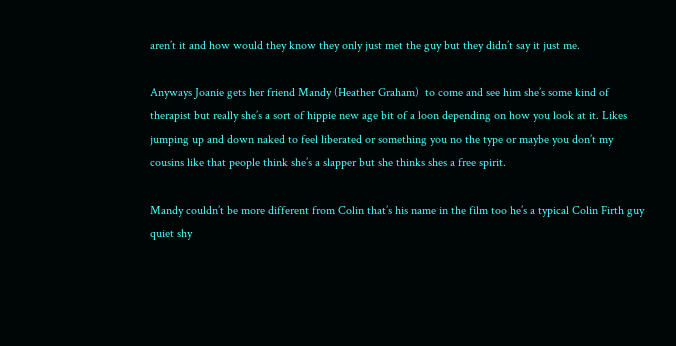aren’t it and how would they know they only just met the guy but they didn’t say it just me.

Anyways Joanie gets her friend Mandy (Heather Graham)  to come and see him she’s some kind of therapist but really she’s a sort of hippie new age bit of a loon depending on how you look at it. Likes jumping up and down naked to feel liberated or something you no the type or maybe you don’t my cousins like that people think she’s a slapper but she thinks shes a free spirit.

Mandy couldn’t be more different from Colin that’s his name in the film too he’s a typical Colin Firth guy quiet shy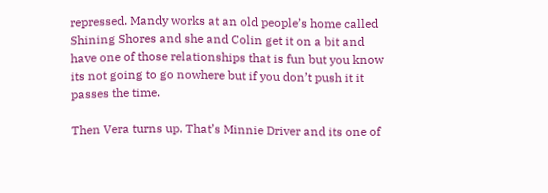repressed. Mandy works at an old people’s home called Shining Shores and she and Colin get it on a bit and have one of those relationships that is fun but you know its not going to go nowhere but if you don’t push it it passes the time.

Then Vera turns up. That’s Minnie Driver and its one of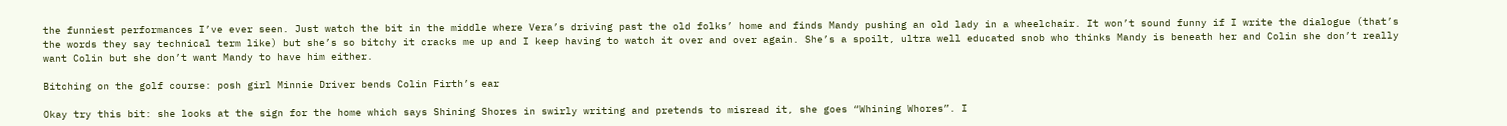the funniest performances I’ve ever seen. Just watch the bit in the middle where Vera’s driving past the old folks’ home and finds Mandy pushing an old lady in a wheelchair. It won’t sound funny if I write the dialogue (that’s the words they say technical term like) but she’s so bitchy it cracks me up and I keep having to watch it over and over again. She’s a spoilt, ultra well educated snob who thinks Mandy is beneath her and Colin she don’t really want Colin but she don’t want Mandy to have him either.

Bitching on the golf course: posh girl Minnie Driver bends Colin Firth’s ear

Okay try this bit: she looks at the sign for the home which says Shining Shores in swirly writing and pretends to misread it, she goes “Whining Whores”. I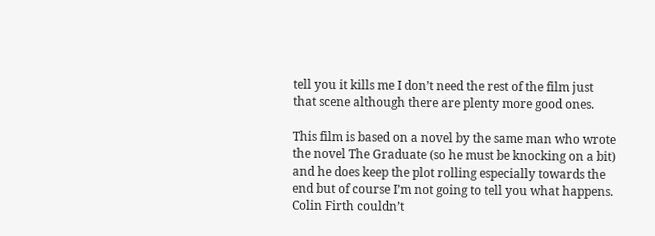tell you it kills me I don’t need the rest of the film just that scene although there are plenty more good ones.

This film is based on a novel by the same man who wrote the novel The Graduate (so he must be knocking on a bit) and he does keep the plot rolling especially towards the end but of course I’m not going to tell you what happens. Colin Firth couldn’t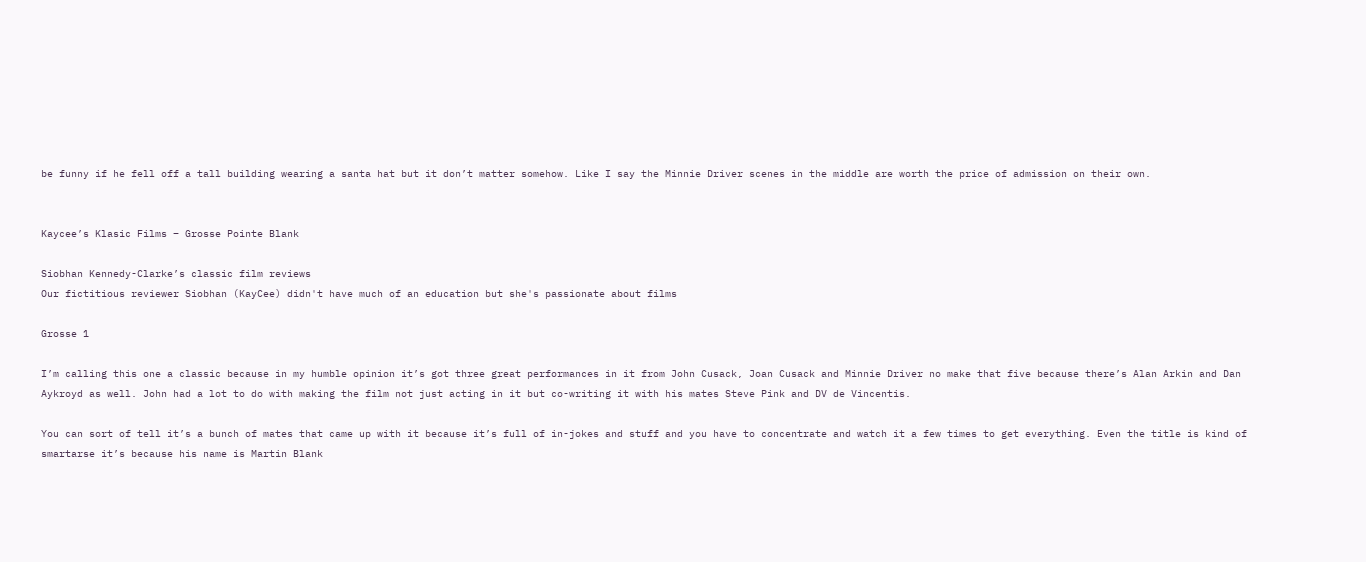be funny if he fell off a tall building wearing a santa hat but it don’t matter somehow. Like I say the Minnie Driver scenes in the middle are worth the price of admission on their own.


Kaycee’s Klasic Films – Grosse Pointe Blank

Siobhan Kennedy-Clarke’s classic film reviews
Our fictitious reviewer Siobhan (KayCee) didn't have much of an education but she's passionate about films

Grosse 1

I’m calling this one a classic because in my humble opinion it’s got three great performances in it from John Cusack, Joan Cusack and Minnie Driver no make that five because there’s Alan Arkin and Dan Aykroyd as well. John had a lot to do with making the film not just acting in it but co-writing it with his mates Steve Pink and DV de Vincentis.

You can sort of tell it’s a bunch of mates that came up with it because it’s full of in-jokes and stuff and you have to concentrate and watch it a few times to get everything. Even the title is kind of smartarse it’s because his name is Martin Blank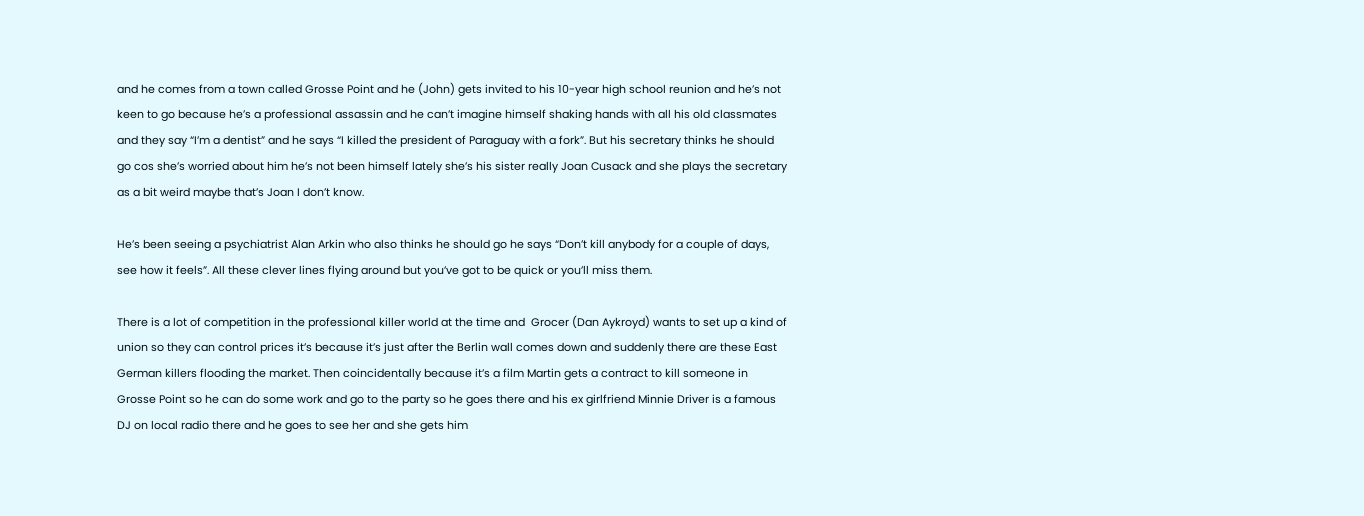and he comes from a town called Grosse Point and he (John) gets invited to his 10-year high school reunion and he’s not keen to go because he’s a professional assassin and he can’t imagine himself shaking hands with all his old classmates and they say “I’m a dentist” and he says “I killed the president of Paraguay with a fork”. But his secretary thinks he should go cos she’s worried about him he’s not been himself lately she’s his sister really Joan Cusack and she plays the secretary as a bit weird maybe that’s Joan I don’t know.

He’s been seeing a psychiatrist Alan Arkin who also thinks he should go he says “Don’t kill anybody for a couple of days, see how it feels”. All these clever lines flying around but you’ve got to be quick or you’ll miss them.

There is a lot of competition in the professional killer world at the time and  Grocer (Dan Aykroyd) wants to set up a kind of union so they can control prices it’s because it’s just after the Berlin wall comes down and suddenly there are these East German killers flooding the market. Then coincidentally because it’s a film Martin gets a contract to kill someone in Grosse Point so he can do some work and go to the party so he goes there and his ex girlfriend Minnie Driver is a famous DJ on local radio there and he goes to see her and she gets him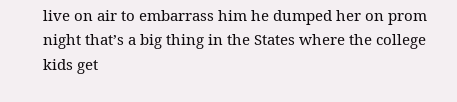live on air to embarrass him he dumped her on prom night that’s a big thing in the States where the college kids get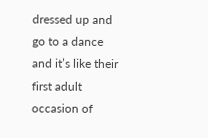dressed up and go to a dance and it’s like their first adult occasion of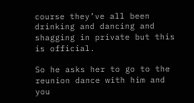course they’ve all been drinking and dancing and shagging in private but this is official.

So he asks her to go to the reunion dance with him and you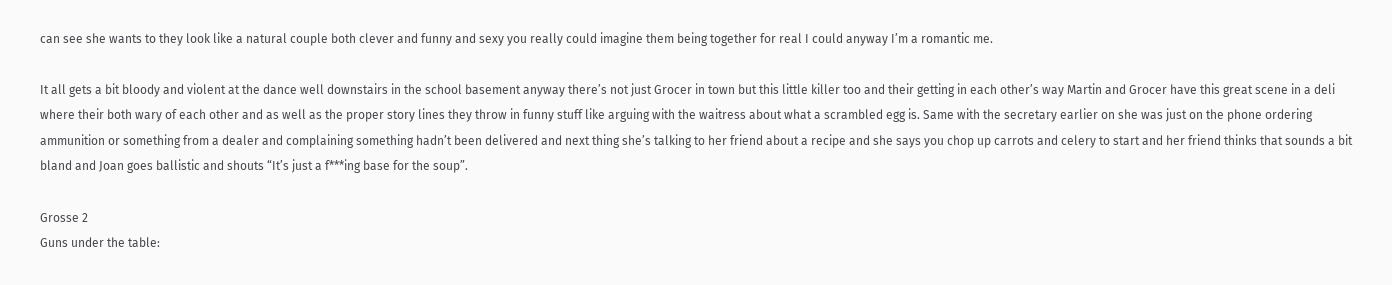can see she wants to they look like a natural couple both clever and funny and sexy you really could imagine them being together for real I could anyway I’m a romantic me.

It all gets a bit bloody and violent at the dance well downstairs in the school basement anyway there’s not just Grocer in town but this little killer too and their getting in each other’s way Martin and Grocer have this great scene in a deli where their both wary of each other and as well as the proper story lines they throw in funny stuff like arguing with the waitress about what a scrambled egg is. Same with the secretary earlier on she was just on the phone ordering ammunition or something from a dealer and complaining something hadn’t been delivered and next thing she’s talking to her friend about a recipe and she says you chop up carrots and celery to start and her friend thinks that sounds a bit bland and Joan goes ballistic and shouts “It’s just a f***ing base for the soup”.

Grosse 2
Guns under the table: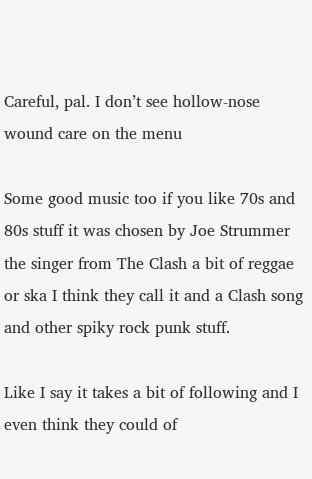Careful, pal. I don’t see hollow-nose wound care on the menu

Some good music too if you like 70s and 80s stuff it was chosen by Joe Strummer the singer from The Clash a bit of reggae or ska I think they call it and a Clash song and other spiky rock punk stuff.

Like I say it takes a bit of following and I even think they could of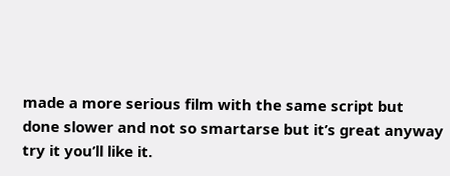made a more serious film with the same script but done slower and not so smartarse but it’s great anyway try it you’ll like it.